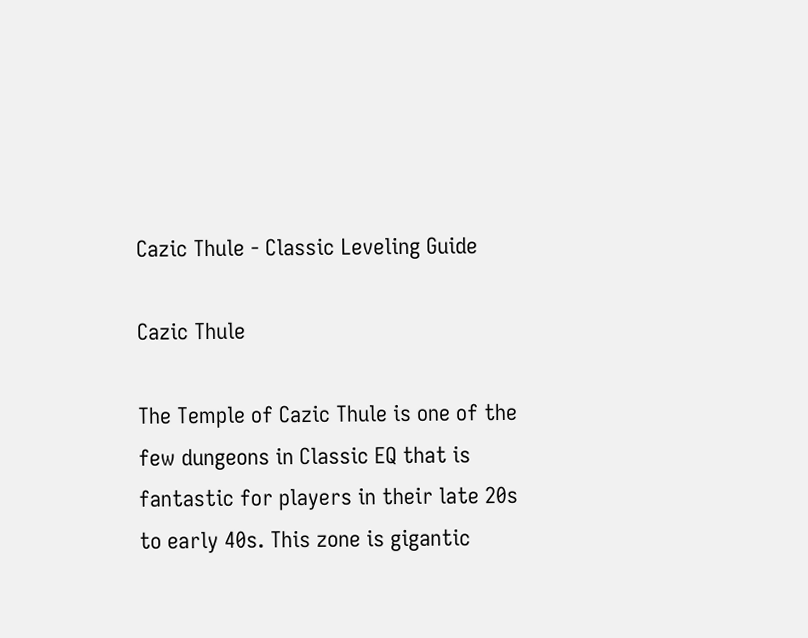Cazic Thule - Classic Leveling Guide

Cazic Thule

The Temple of Cazic Thule is one of the few dungeons in Classic EQ that is fantastic for players in their late 20s to early 40s. This zone is gigantic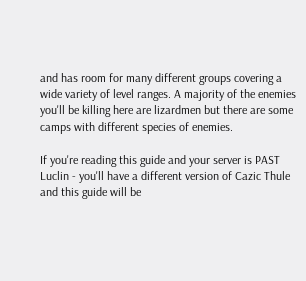and has room for many different groups covering a wide variety of level ranges. A majority of the enemies you'll be killing here are lizardmen but there are some camps with different species of enemies.

If you're reading this guide and your server is PAST Luclin - you'll have a different version of Cazic Thule and this guide will be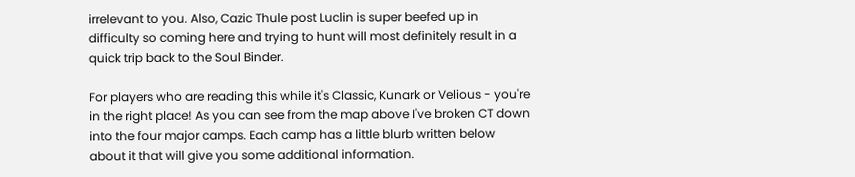irrelevant to you. Also, Cazic Thule post Luclin is super beefed up in difficulty so coming here and trying to hunt will most definitely result in a quick trip back to the Soul Binder.

For players who are reading this while it's Classic, Kunark or Velious - you're in the right place! As you can see from the map above I've broken CT down into the four major camps. Each camp has a little blurb written below about it that will give you some additional information.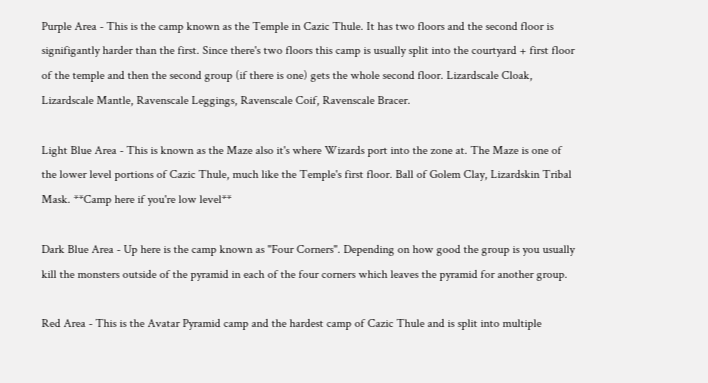Purple Area - This is the camp known as the Temple in Cazic Thule. It has two floors and the second floor is signifigantly harder than the first. Since there's two floors this camp is usually split into the courtyard + first floor of the temple and then the second group (if there is one) gets the whole second floor. Lizardscale Cloak, Lizardscale Mantle, Ravenscale Leggings, Ravenscale Coif, Ravenscale Bracer.

Light Blue Area - This is known as the Maze also it's where Wizards port into the zone at. The Maze is one of the lower level portions of Cazic Thule, much like the Temple's first floor. Ball of Golem Clay, Lizardskin Tribal Mask. **Camp here if you're low level**

Dark Blue Area - Up here is the camp known as "Four Corners". Depending on how good the group is you usually kill the monsters outside of the pyramid in each of the four corners which leaves the pyramid for another group.

Red Area - This is the Avatar Pyramid camp and the hardest camp of Cazic Thule and is split into multiple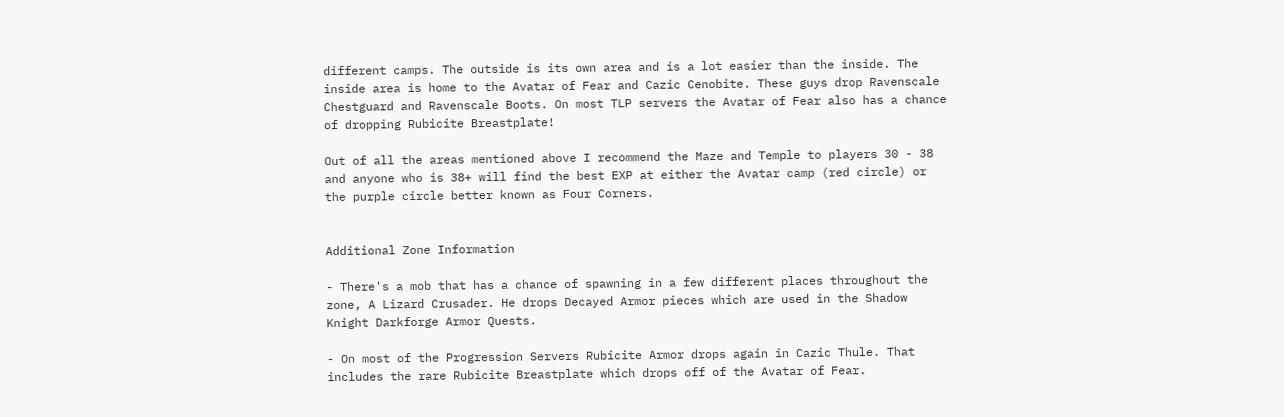different camps. The outside is its own area and is a lot easier than the inside. The inside area is home to the Avatar of Fear and Cazic Cenobite. These guys drop Ravenscale Chestguard and Ravenscale Boots. On most TLP servers the Avatar of Fear also has a chance of dropping Rubicite Breastplate!

Out of all the areas mentioned above I recommend the Maze and Temple to players 30 - 38 and anyone who is 38+ will find the best EXP at either the Avatar camp (red circle) or the purple circle better known as Four Corners.


Additional Zone Information

- There's a mob that has a chance of spawning in a few different places throughout the zone, A Lizard Crusader. He drops Decayed Armor pieces which are used in the Shadow Knight Darkforge Armor Quests.

- On most of the Progression Servers Rubicite Armor drops again in Cazic Thule. That includes the rare Rubicite Breastplate which drops off of the Avatar of Fear.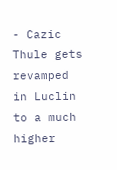- Cazic Thule gets revamped in Luclin to a much higher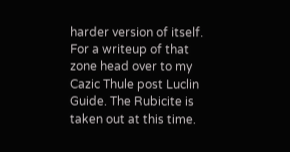harder version of itself. For a writeup of that zone head over to my Cazic Thule post Luclin Guide. The Rubicite is taken out at this time.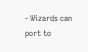- Wizards can port to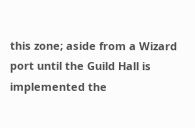this zone; aside from a Wizard port until the Guild Hall is implemented the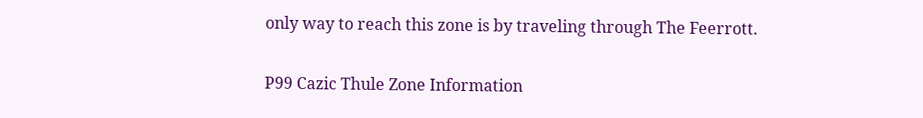only way to reach this zone is by traveling through The Feerrott.

P99 Cazic Thule Zone Information